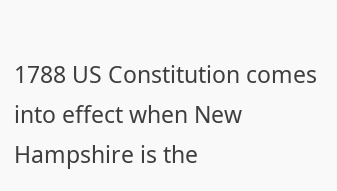1788 US Constitution comes into effect when New Hampshire is the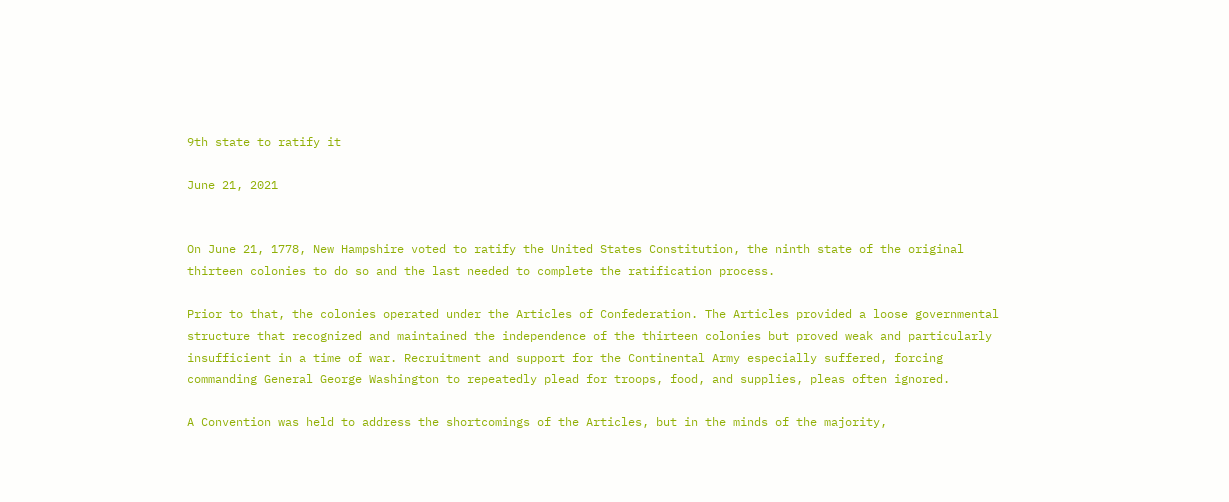9th state to ratify it

June 21, 2021


On June 21, 1778, New Hampshire voted to ratify the United States Constitution, the ninth state of the original thirteen colonies to do so and the last needed to complete the ratification process.

Prior to that, the colonies operated under the Articles of Confederation. The Articles provided a loose governmental structure that recognized and maintained the independence of the thirteen colonies but proved weak and particularly insufficient in a time of war. Recruitment and support for the Continental Army especially suffered, forcing commanding General George Washington to repeatedly plead for troops, food, and supplies, pleas often ignored.

A Convention was held to address the shortcomings of the Articles, but in the minds of the majority,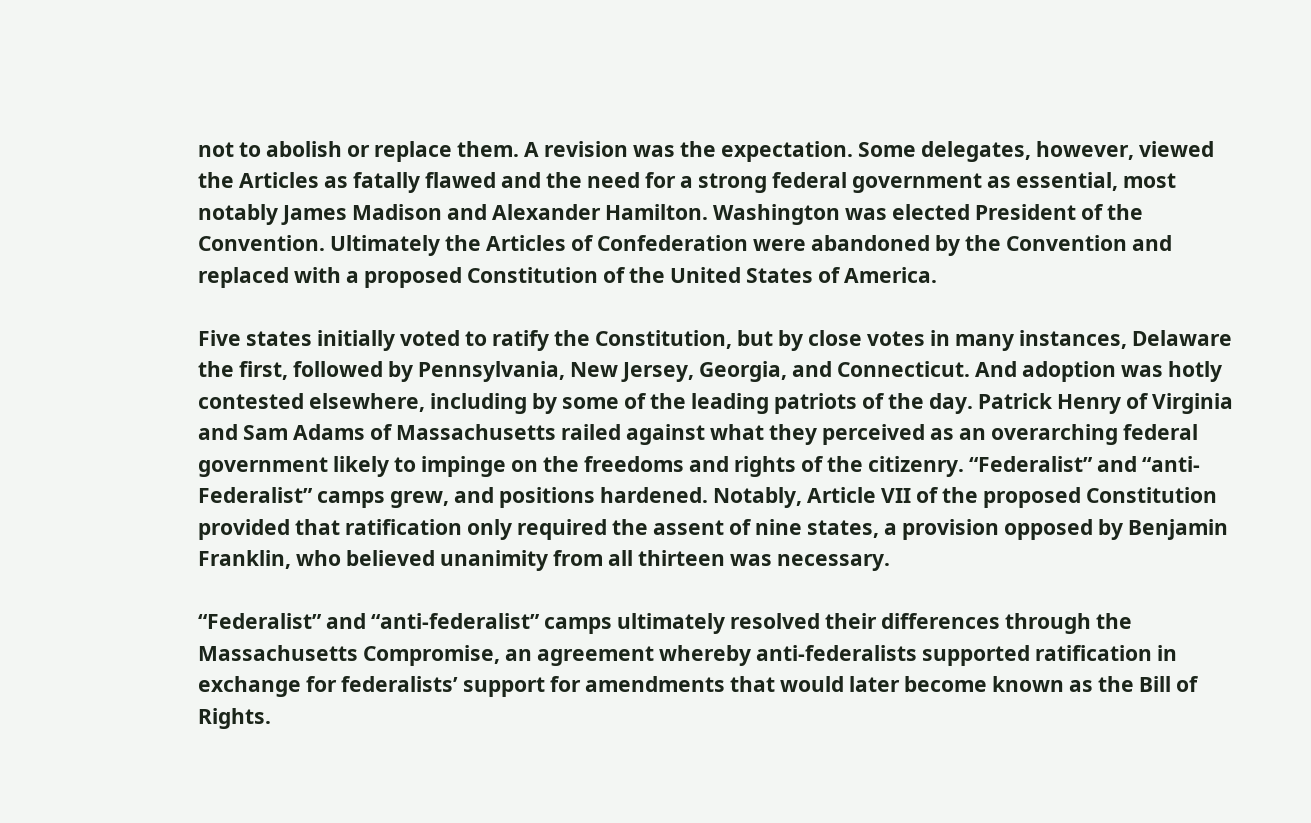not to abolish or replace them. A revision was the expectation. Some delegates, however, viewed the Articles as fatally flawed and the need for a strong federal government as essential, most notably James Madison and Alexander Hamilton. Washington was elected President of the Convention. Ultimately the Articles of Confederation were abandoned by the Convention and replaced with a proposed Constitution of the United States of America.

Five states initially voted to ratify the Constitution, but by close votes in many instances, Delaware the first, followed by Pennsylvania, New Jersey, Georgia, and Connecticut. And adoption was hotly contested elsewhere, including by some of the leading patriots of the day. Patrick Henry of Virginia and Sam Adams of Massachusetts railed against what they perceived as an overarching federal government likely to impinge on the freedoms and rights of the citizenry. “Federalist” and “anti-Federalist” camps grew, and positions hardened. Notably, Article VII of the proposed Constitution provided that ratification only required the assent of nine states, a provision opposed by Benjamin Franklin, who believed unanimity from all thirteen was necessary.

“Federalist” and “anti-federalist” camps ultimately resolved their differences through the Massachusetts Compromise, an agreement whereby anti-federalists supported ratification in exchange for federalists’ support for amendments that would later become known as the Bill of Rights.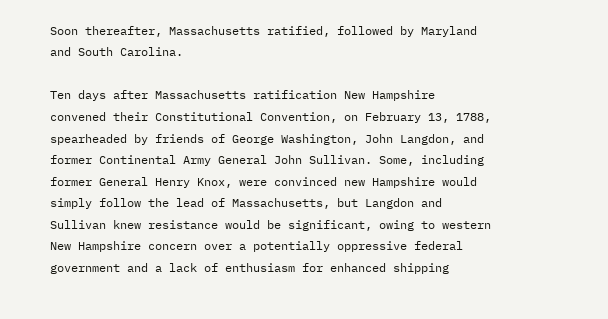Soon thereafter, Massachusetts ratified, followed by Maryland and South Carolina.

Ten days after Massachusetts ratification New Hampshire convened their Constitutional Convention, on February 13, 1788, spearheaded by friends of George Washington, John Langdon, and former Continental Army General John Sullivan. Some, including former General Henry Knox, were convinced new Hampshire would simply follow the lead of Massachusetts, but Langdon and Sullivan knew resistance would be significant, owing to western New Hampshire concern over a potentially oppressive federal government and a lack of enthusiasm for enhanced shipping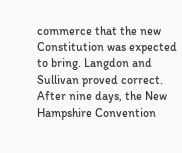commerce that the new Constitution was expected to bring. Langdon and Sullivan proved correct. After nine days, the New Hampshire Convention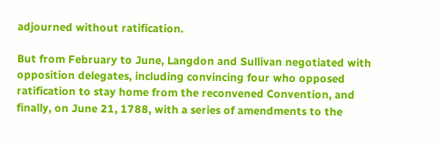adjourned without ratification.

But from February to June, Langdon and Sullivan negotiated with opposition delegates, including convincing four who opposed ratification to stay home from the reconvened Convention, and finally, on June 21, 1788, with a series of amendments to the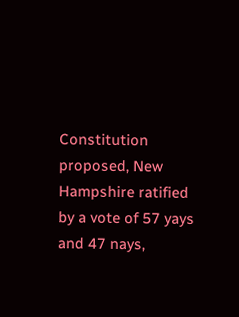Constitution proposed, New Hampshire ratified by a vote of 57 yays and 47 nays,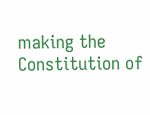making the Constitution of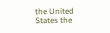the United States the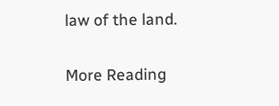law of the land.

More Reading